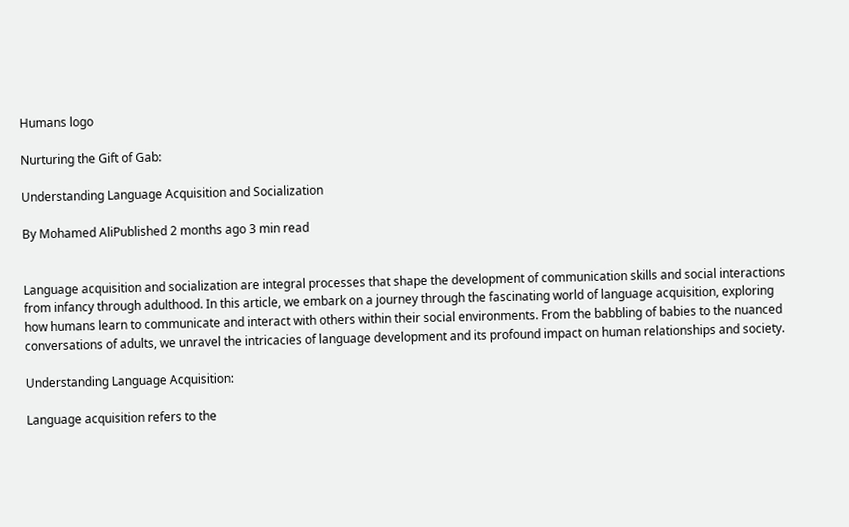Humans logo

Nurturing the Gift of Gab:

Understanding Language Acquisition and Socialization

By Mohamed AliPublished 2 months ago 3 min read


Language acquisition and socialization are integral processes that shape the development of communication skills and social interactions from infancy through adulthood. In this article, we embark on a journey through the fascinating world of language acquisition, exploring how humans learn to communicate and interact with others within their social environments. From the babbling of babies to the nuanced conversations of adults, we unravel the intricacies of language development and its profound impact on human relationships and society.

Understanding Language Acquisition:

Language acquisition refers to the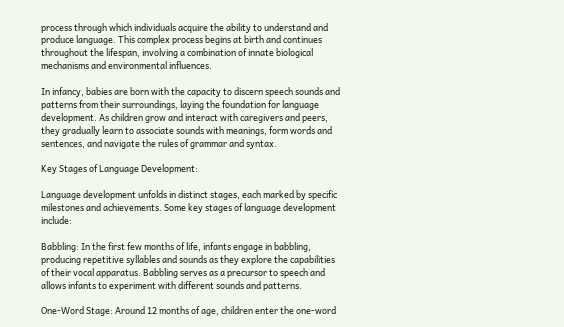process through which individuals acquire the ability to understand and produce language. This complex process begins at birth and continues throughout the lifespan, involving a combination of innate biological mechanisms and environmental influences.

In infancy, babies are born with the capacity to discern speech sounds and patterns from their surroundings, laying the foundation for language development. As children grow and interact with caregivers and peers, they gradually learn to associate sounds with meanings, form words and sentences, and navigate the rules of grammar and syntax.

Key Stages of Language Development:

Language development unfolds in distinct stages, each marked by specific milestones and achievements. Some key stages of language development include:

Babbling: In the first few months of life, infants engage in babbling, producing repetitive syllables and sounds as they explore the capabilities of their vocal apparatus. Babbling serves as a precursor to speech and allows infants to experiment with different sounds and patterns.

One-Word Stage: Around 12 months of age, children enter the one-word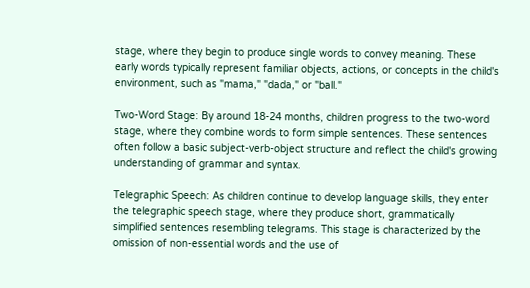stage, where they begin to produce single words to convey meaning. These early words typically represent familiar objects, actions, or concepts in the child's environment, such as "mama," "dada," or "ball."

Two-Word Stage: By around 18-24 months, children progress to the two-word stage, where they combine words to form simple sentences. These sentences often follow a basic subject-verb-object structure and reflect the child's growing understanding of grammar and syntax.

Telegraphic Speech: As children continue to develop language skills, they enter the telegraphic speech stage, where they produce short, grammatically simplified sentences resembling telegrams. This stage is characterized by the omission of non-essential words and the use of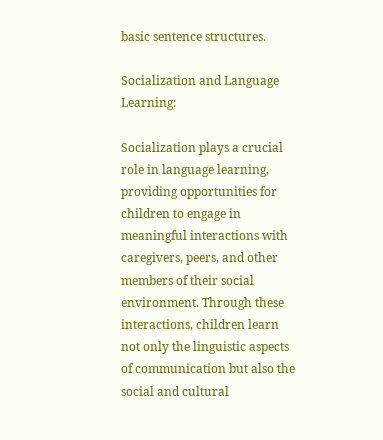basic sentence structures.

Socialization and Language Learning:

Socialization plays a crucial role in language learning, providing opportunities for children to engage in meaningful interactions with caregivers, peers, and other members of their social environment. Through these interactions, children learn not only the linguistic aspects of communication but also the social and cultural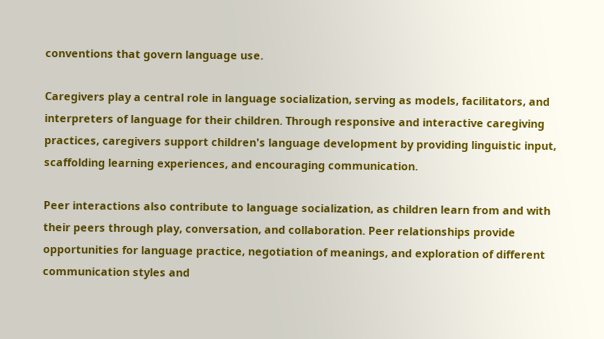conventions that govern language use.

Caregivers play a central role in language socialization, serving as models, facilitators, and interpreters of language for their children. Through responsive and interactive caregiving practices, caregivers support children's language development by providing linguistic input, scaffolding learning experiences, and encouraging communication.

Peer interactions also contribute to language socialization, as children learn from and with their peers through play, conversation, and collaboration. Peer relationships provide opportunities for language practice, negotiation of meanings, and exploration of different communication styles and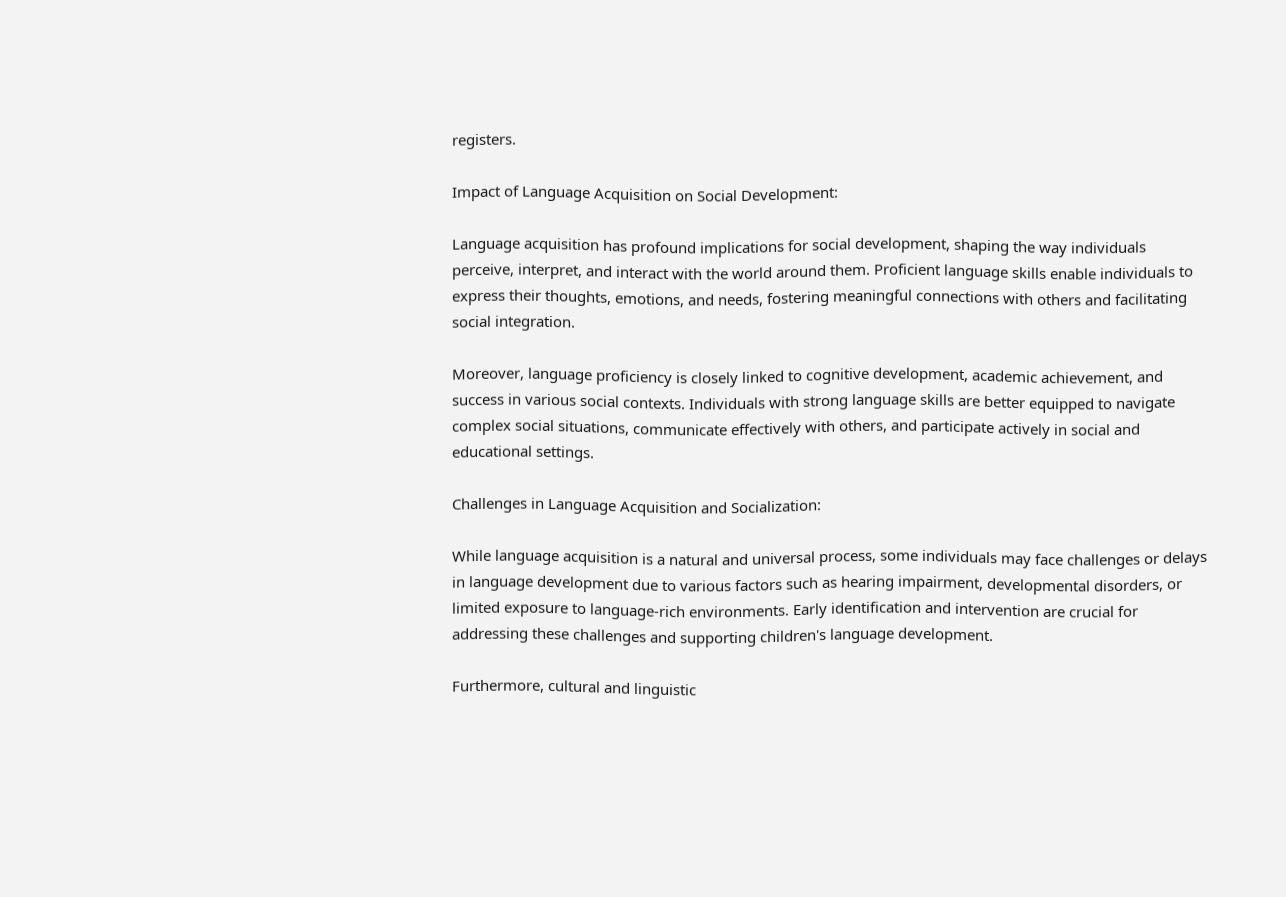registers.

Impact of Language Acquisition on Social Development:

Language acquisition has profound implications for social development, shaping the way individuals perceive, interpret, and interact with the world around them. Proficient language skills enable individuals to express their thoughts, emotions, and needs, fostering meaningful connections with others and facilitating social integration.

Moreover, language proficiency is closely linked to cognitive development, academic achievement, and success in various social contexts. Individuals with strong language skills are better equipped to navigate complex social situations, communicate effectively with others, and participate actively in social and educational settings.

Challenges in Language Acquisition and Socialization:

While language acquisition is a natural and universal process, some individuals may face challenges or delays in language development due to various factors such as hearing impairment, developmental disorders, or limited exposure to language-rich environments. Early identification and intervention are crucial for addressing these challenges and supporting children's language development.

Furthermore, cultural and linguistic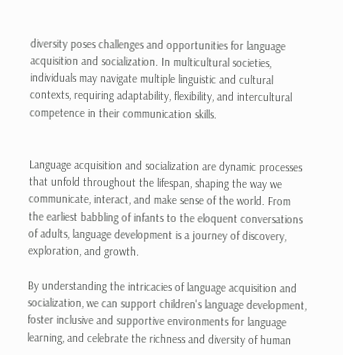diversity poses challenges and opportunities for language acquisition and socialization. In multicultural societies, individuals may navigate multiple linguistic and cultural contexts, requiring adaptability, flexibility, and intercultural competence in their communication skills.


Language acquisition and socialization are dynamic processes that unfold throughout the lifespan, shaping the way we communicate, interact, and make sense of the world. From the earliest babbling of infants to the eloquent conversations of adults, language development is a journey of discovery, exploration, and growth.

By understanding the intricacies of language acquisition and socialization, we can support children's language development, foster inclusive and supportive environments for language learning, and celebrate the richness and diversity of human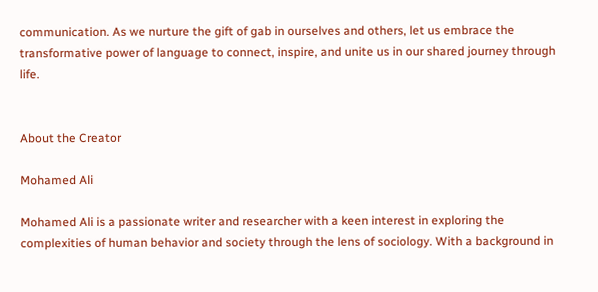communication. As we nurture the gift of gab in ourselves and others, let us embrace the transformative power of language to connect, inspire, and unite us in our shared journey through life.


About the Creator

Mohamed Ali

Mohamed Ali is a passionate writer and researcher with a keen interest in exploring the complexities of human behavior and society through the lens of sociology. With a background in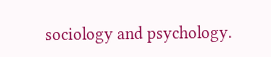sociology and psychology.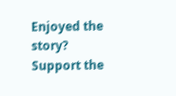Enjoyed the story?
Support the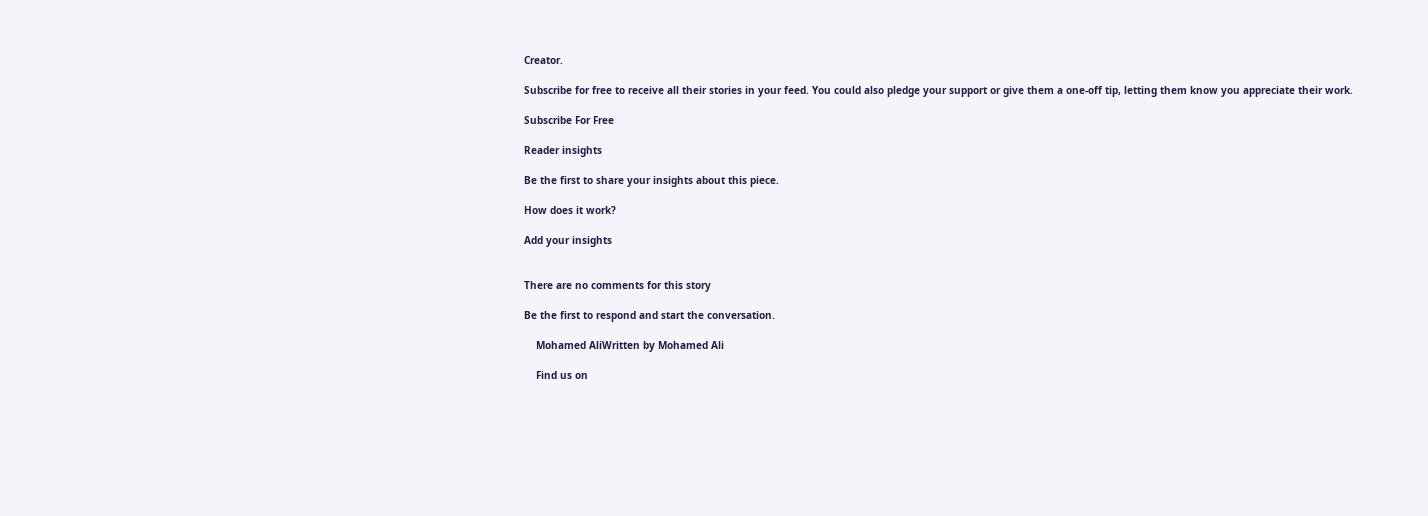Creator.

Subscribe for free to receive all their stories in your feed. You could also pledge your support or give them a one-off tip, letting them know you appreciate their work.

Subscribe For Free

Reader insights

Be the first to share your insights about this piece.

How does it work?

Add your insights


There are no comments for this story

Be the first to respond and start the conversation.

    Mohamed AliWritten by Mohamed Ali

    Find us on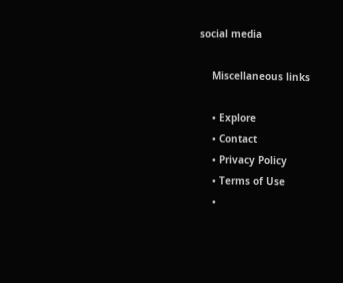social media

    Miscellaneous links

    • Explore
    • Contact
    • Privacy Policy
    • Terms of Use
    •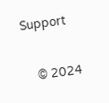Support

    © 2024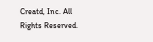Creatd, Inc. All Rights Reserved.